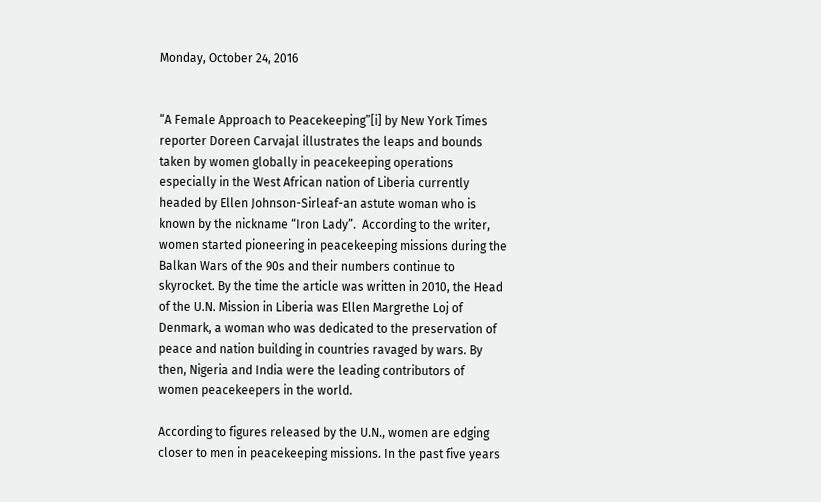Monday, October 24, 2016


“A Female Approach to Peacekeeping”[i] by New York Times reporter Doreen Carvajal illustrates the leaps and bounds taken by women globally in peacekeeping operations especially in the West African nation of Liberia currently headed by Ellen Johnson-Sirleaf-an astute woman who is known by the nickname “Iron Lady”.  According to the writer, women started pioneering in peacekeeping missions during the Balkan Wars of the 90s and their numbers continue to skyrocket. By the time the article was written in 2010, the Head of the U.N. Mission in Liberia was Ellen Margrethe Loj of Denmark, a woman who was dedicated to the preservation of peace and nation building in countries ravaged by wars. By then, Nigeria and India were the leading contributors of women peacekeepers in the world.

According to figures released by the U.N., women are edging closer to men in peacekeeping missions. In the past five years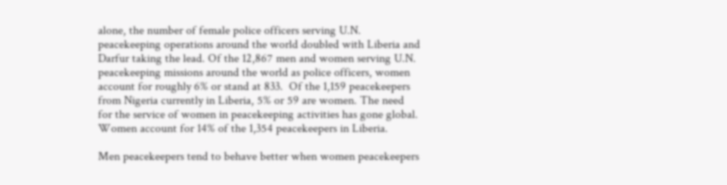alone, the number of female police officers serving U.N. peacekeeping operations around the world doubled with Liberia and Darfur taking the lead. Of the 12,867 men and women serving U.N. peacekeeping missions around the world as police officers, women account for roughly 6% or stand at 833.  Of the 1,159 peacekeepers from Nigeria currently in Liberia, 5% or 59 are women. The need for the service of women in peacekeeping activities has gone global. Women account for 14% of the 1,354 peacekeepers in Liberia.

Men peacekeepers tend to behave better when women peacekeepers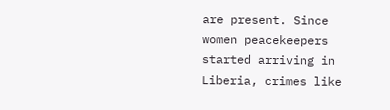are present. Since women peacekeepers started arriving in Liberia, crimes like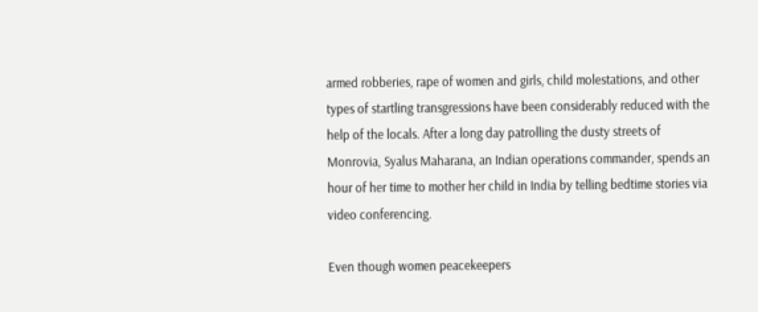armed robberies, rape of women and girls, child molestations, and other types of startling transgressions have been considerably reduced with the help of the locals. After a long day patrolling the dusty streets of Monrovia, Syalus Maharana, an Indian operations commander, spends an hour of her time to mother her child in India by telling bedtime stories via video conferencing.

Even though women peacekeepers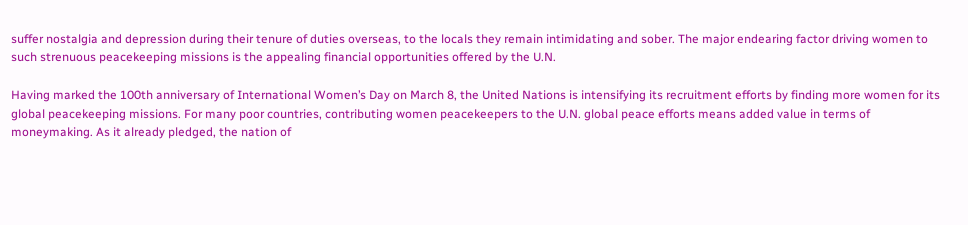suffer nostalgia and depression during their tenure of duties overseas, to the locals they remain intimidating and sober. The major endearing factor driving women to such strenuous peacekeeping missions is the appealing financial opportunities offered by the U.N.

Having marked the 100th anniversary of International Women’s Day on March 8, the United Nations is intensifying its recruitment efforts by finding more women for its global peacekeeping missions. For many poor countries, contributing women peacekeepers to the U.N. global peace efforts means added value in terms of moneymaking. As it already pledged, the nation of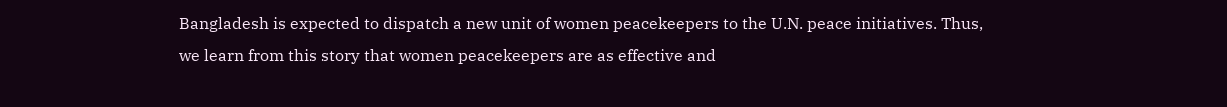Bangladesh is expected to dispatch a new unit of women peacekeepers to the U.N. peace initiatives. Thus, we learn from this story that women peacekeepers are as effective and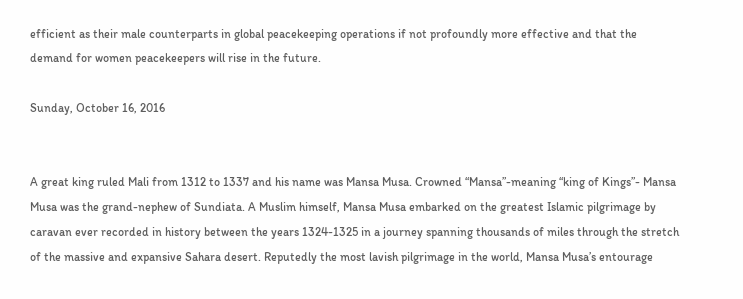efficient as their male counterparts in global peacekeeping operations if not profoundly more effective and that the demand for women peacekeepers will rise in the future.

Sunday, October 16, 2016


A great king ruled Mali from 1312 to 1337 and his name was Mansa Musa. Crowned “Mansa”-meaning “king of Kings”- Mansa Musa was the grand-nephew of Sundiata. A Muslim himself, Mansa Musa embarked on the greatest Islamic pilgrimage by caravan ever recorded in history between the years 1324-1325 in a journey spanning thousands of miles through the stretch of the massive and expansive Sahara desert. Reputedly the most lavish pilgrimage in the world, Mansa Musa’s entourage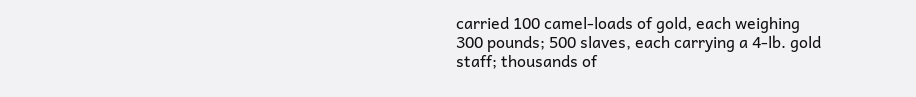carried 100 camel-loads of gold, each weighing 300 pounds; 500 slaves, each carrying a 4-lb. gold staff; thousands of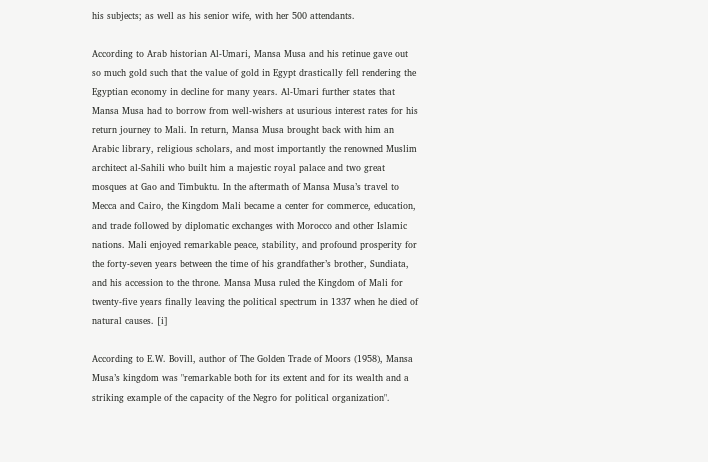his subjects; as well as his senior wife, with her 500 attendants.

According to Arab historian Al-Umari, Mansa Musa and his retinue gave out so much gold such that the value of gold in Egypt drastically fell rendering the Egyptian economy in decline for many years. Al-Umari further states that Mansa Musa had to borrow from well-wishers at usurious interest rates for his return journey to Mali. In return, Mansa Musa brought back with him an Arabic library, religious scholars, and most importantly the renowned Muslim architect al-Sahili who built him a majestic royal palace and two great mosques at Gao and Timbuktu. In the aftermath of Mansa Musa’s travel to Mecca and Cairo, the Kingdom Mali became a center for commerce, education, and trade followed by diplomatic exchanges with Morocco and other Islamic nations. Mali enjoyed remarkable peace, stability, and profound prosperity for the forty-seven years between the time of his grandfather’s brother, Sundiata, and his accession to the throne. Mansa Musa ruled the Kingdom of Mali for twenty-five years finally leaving the political spectrum in 1337 when he died of natural causes. [i]

According to E.W. Bovill, author of The Golden Trade of Moors (1958), Mansa Musa’s kingdom was "remarkable both for its extent and for its wealth and a striking example of the capacity of the Negro for political organization".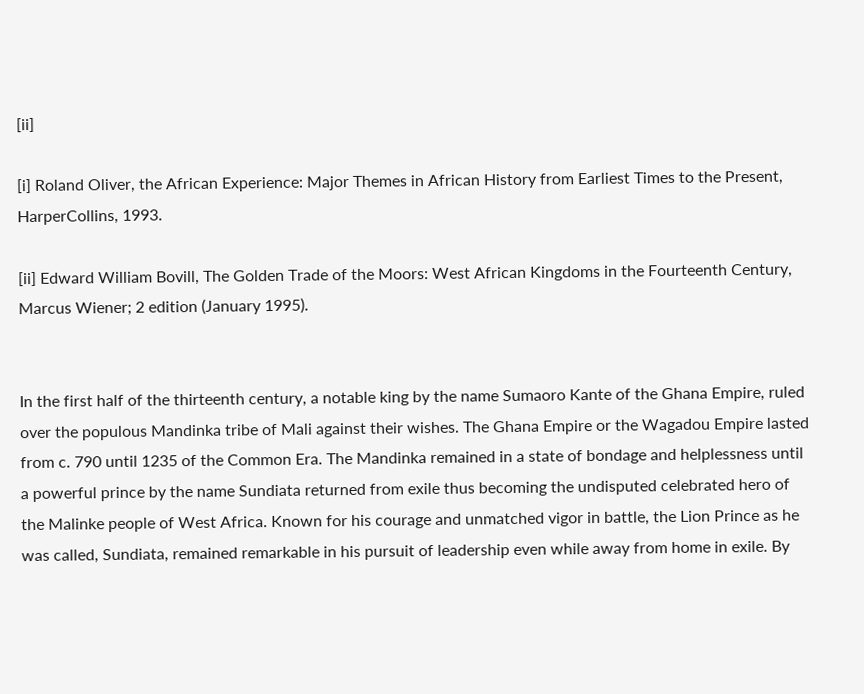[ii]

[i] Roland Oliver, the African Experience: Major Themes in African History from Earliest Times to the Present, HarperCollins, 1993.

[ii] Edward William Bovill, The Golden Trade of the Moors: West African Kingdoms in the Fourteenth Century, Marcus Wiener; 2 edition (January 1995).


In the first half of the thirteenth century, a notable king by the name Sumaoro Kante of the Ghana Empire, ruled over the populous Mandinka tribe of Mali against their wishes. The Ghana Empire or the Wagadou Empire lasted from c. 790 until 1235 of the Common Era. The Mandinka remained in a state of bondage and helplessness until a powerful prince by the name Sundiata returned from exile thus becoming the undisputed celebrated hero of the Malinke people of West Africa. Known for his courage and unmatched vigor in battle, the Lion Prince as he was called, Sundiata, remained remarkable in his pursuit of leadership even while away from home in exile. By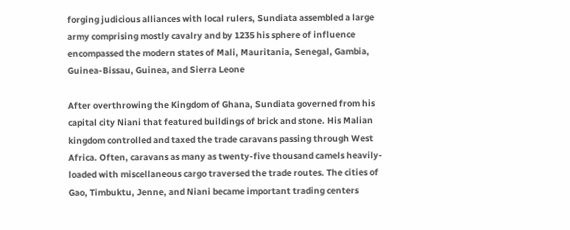forging judicious alliances with local rulers, Sundiata assembled a large army comprising mostly cavalry and by 1235 his sphere of influence encompassed the modern states of Mali, Mauritania, Senegal, Gambia, Guinea-Bissau, Guinea, and Sierra Leone

After overthrowing the Kingdom of Ghana, Sundiata governed from his capital city Niani that featured buildings of brick and stone. His Malian kingdom controlled and taxed the trade caravans passing through West Africa. Often, caravans as many as twenty-five thousand camels heavily-loaded with miscellaneous cargo traversed the trade routes. The cities of Gao, Timbuktu, Jenne, and Niani became important trading centers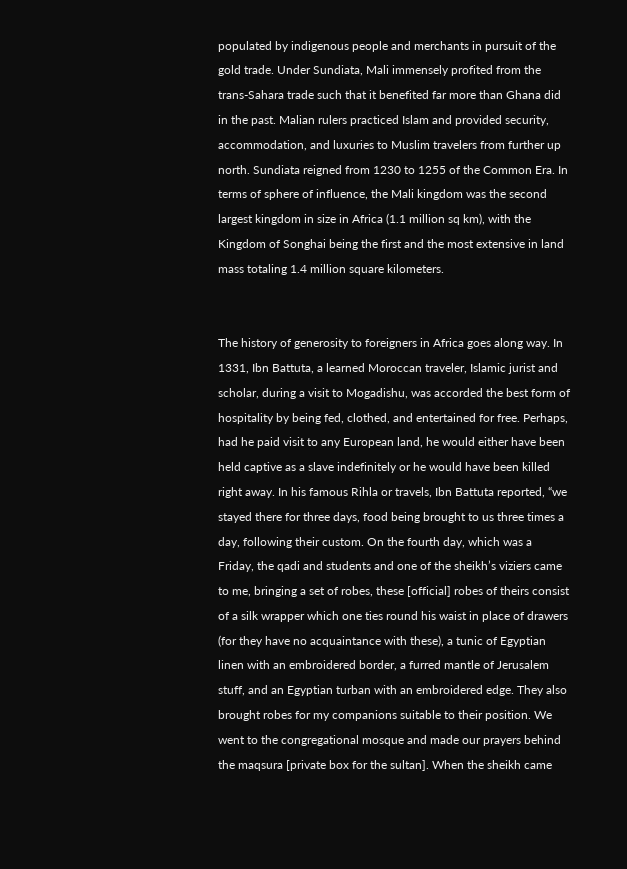populated by indigenous people and merchants in pursuit of the gold trade. Under Sundiata, Mali immensely profited from the trans-Sahara trade such that it benefited far more than Ghana did in the past. Malian rulers practiced Islam and provided security, accommodation, and luxuries to Muslim travelers from further up north. Sundiata reigned from 1230 to 1255 of the Common Era. In terms of sphere of influence, the Mali kingdom was the second largest kingdom in size in Africa (1.1 million sq km), with the Kingdom of Songhai being the first and the most extensive in land mass totaling 1.4 million square kilometers.


The history of generosity to foreigners in Africa goes along way. In 1331, Ibn Battuta, a learned Moroccan traveler, Islamic jurist and scholar, during a visit to Mogadishu, was accorded the best form of hospitality by being fed, clothed, and entertained for free. Perhaps, had he paid visit to any European land, he would either have been held captive as a slave indefinitely or he would have been killed right away. In his famous Rihla or travels, Ibn Battuta reported, “we stayed there for three days, food being brought to us three times a day, following their custom. On the fourth day, which was a Friday, the qadi and students and one of the sheikh’s viziers came to me, bringing a set of robes, these [official] robes of theirs consist of a silk wrapper which one ties round his waist in place of drawers (for they have no acquaintance with these), a tunic of Egyptian linen with an embroidered border, a furred mantle of Jerusalem stuff, and an Egyptian turban with an embroidered edge. They also brought robes for my companions suitable to their position. We went to the congregational mosque and made our prayers behind the maqsura [private box for the sultan]. When the sheikh came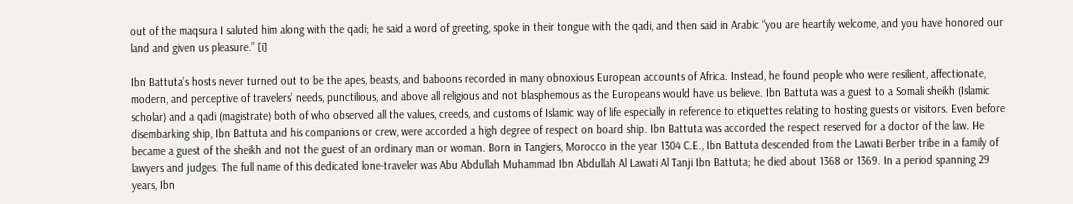out of the maqsura I saluted him along with the qadi; he said a word of greeting, spoke in their tongue with the qadi, and then said in Arabic “you are heartily welcome, and you have honored our land and given us pleasure.” [i]

Ibn Battuta’s hosts never turned out to be the apes, beasts, and baboons recorded in many obnoxious European accounts of Africa. Instead, he found people who were resilient, affectionate, modern, and perceptive of travelers’ needs, punctilious, and above all religious and not blasphemous as the Europeans would have us believe. Ibn Battuta was a guest to a Somali sheikh (Islamic scholar) and a qadi (magistrate) both of who observed all the values, creeds, and customs of Islamic way of life especially in reference to etiquettes relating to hosting guests or visitors. Even before disembarking ship, Ibn Battuta and his companions or crew, were accorded a high degree of respect on board ship. Ibn Battuta was accorded the respect reserved for a doctor of the law. He became a guest of the sheikh and not the guest of an ordinary man or woman. Born in Tangiers, Morocco in the year 1304 C.E., Ibn Battuta descended from the Lawati Berber tribe in a family of lawyers and judges. The full name of this dedicated lone-traveler was Abu Abdullah Muhammad Ibn Abdullah Al Lawati Al Tanji Ibn Battuta; he died about 1368 or 1369. In a period spanning 29 years, Ibn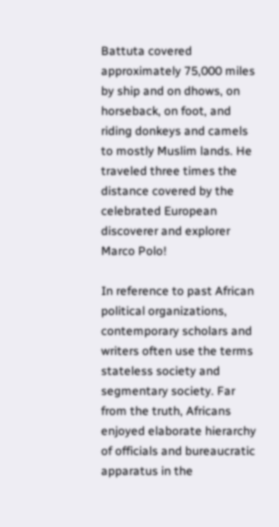Battuta covered approximately 75,000 miles by ship and on dhows, on horseback, on foot, and riding donkeys and camels to mostly Muslim lands. He traveled three times the distance covered by the celebrated European discoverer and explorer Marco Polo!

In reference to past African political organizations, contemporary scholars and writers often use the terms stateless society and segmentary society. Far from the truth, Africans enjoyed elaborate hierarchy of officials and bureaucratic apparatus in the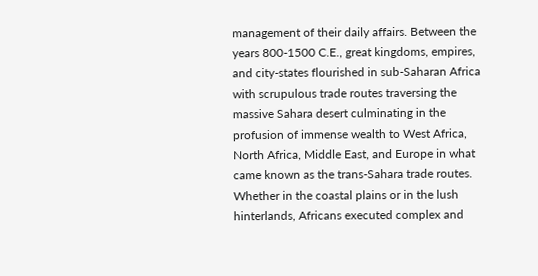management of their daily affairs. Between the years 800-1500 C.E., great kingdoms, empires, and city-states flourished in sub-Saharan Africa with scrupulous trade routes traversing the massive Sahara desert culminating in the profusion of immense wealth to West Africa, North Africa, Middle East, and Europe in what came known as the trans-Sahara trade routes. Whether in the coastal plains or in the lush hinterlands, Africans executed complex and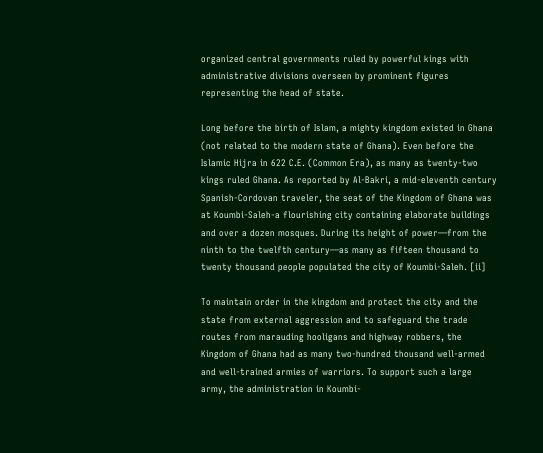organized central governments ruled by powerful kings with administrative divisions overseen by prominent figures representing the head of state.

Long before the birth of Islam, a mighty kingdom existed in Ghana (not related to the modern state of Ghana). Even before the Islamic Hijra in 622 C.E. (Common Era), as many as twenty-two kings ruled Ghana. As reported by Al-Bakri, a mid-eleventh century Spanish-Cordovan traveler, the seat of the Kingdom of Ghana was at Koumbi-Saleh-a flourishing city containing elaborate buildings and over a dozen mosques. During its height of power—from the ninth to the twelfth century—as many as fifteen thousand to twenty thousand people populated the city of Koumbi-Saleh. [ii]

To maintain order in the kingdom and protect the city and the state from external aggression and to safeguard the trade routes from marauding hooligans and highway robbers, the Kingdom of Ghana had as many two-hundred thousand well-armed and well-trained armies of warriors. To support such a large army, the administration in Koumbi-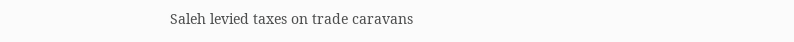Saleh levied taxes on trade caravans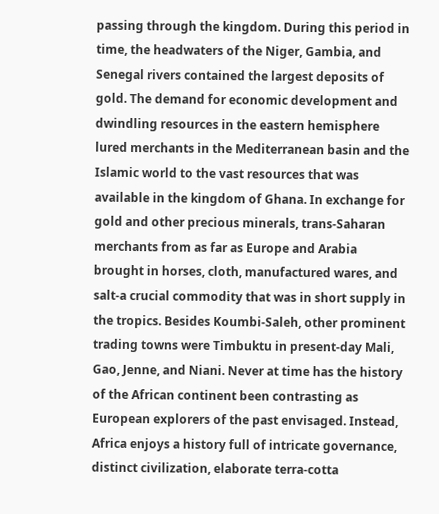passing through the kingdom. During this period in time, the headwaters of the Niger, Gambia, and Senegal rivers contained the largest deposits of gold. The demand for economic development and dwindling resources in the eastern hemisphere lured merchants in the Mediterranean basin and the Islamic world to the vast resources that was available in the kingdom of Ghana. In exchange for gold and other precious minerals, trans-Saharan merchants from as far as Europe and Arabia brought in horses, cloth, manufactured wares, and salt-a crucial commodity that was in short supply in the tropics. Besides Koumbi-Saleh, other prominent trading towns were Timbuktu in present-day Mali, Gao, Jenne, and Niani. Never at time has the history of the African continent been contrasting as European explorers of the past envisaged. Instead, Africa enjoys a history full of intricate governance, distinct civilization, elaborate terra-cotta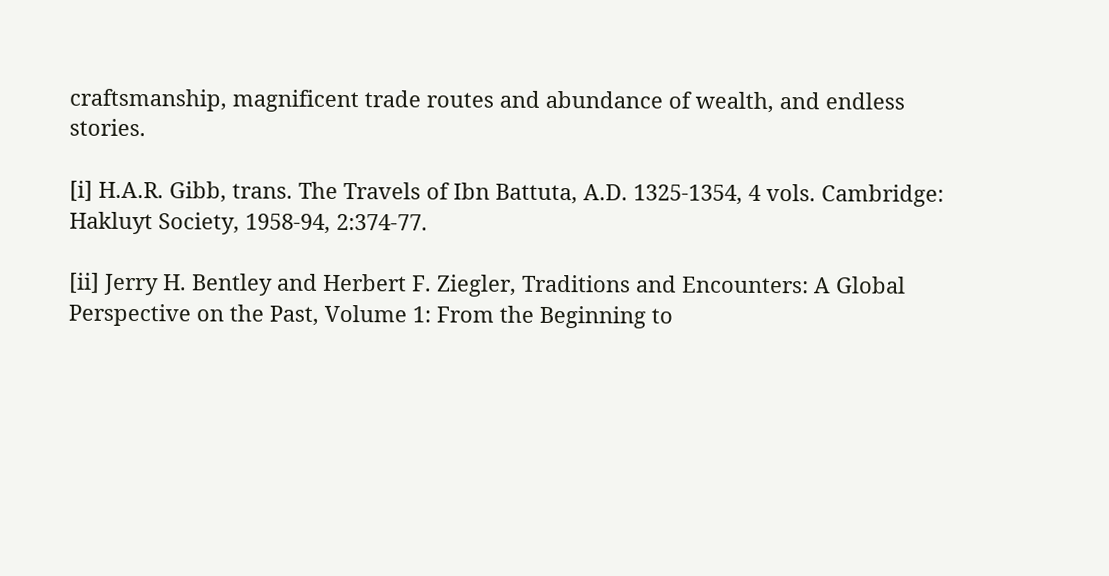craftsmanship, magnificent trade routes and abundance of wealth, and endless stories.

[i] H.A.R. Gibb, trans. The Travels of Ibn Battuta, A.D. 1325-1354, 4 vols. Cambridge: Hakluyt Society, 1958-94, 2:374-77.

[ii] Jerry H. Bentley and Herbert F. Ziegler, Traditions and Encounters: A Global Perspective on the Past, Volume 1: From the Beginning to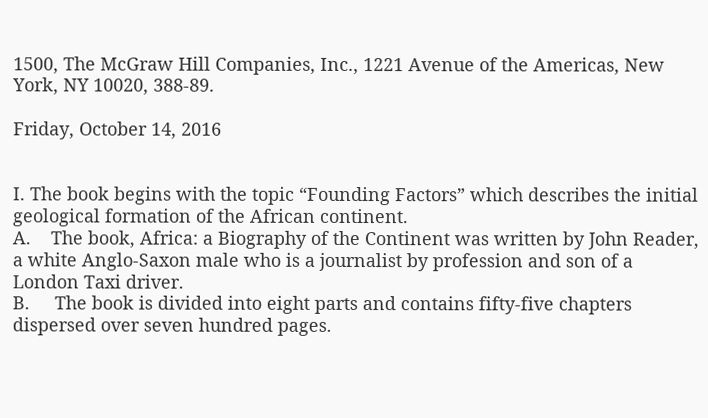1500, The McGraw Hill Companies, Inc., 1221 Avenue of the Americas, New York, NY 10020, 388-89.

Friday, October 14, 2016


I. The book begins with the topic “Founding Factors” which describes the initial geological formation of the African continent.
A.    The book, Africa: a Biography of the Continent was written by John Reader, a white Anglo-Saxon male who is a journalist by profession and son of a London Taxi driver.
B.     The book is divided into eight parts and contains fifty-five chapters dispersed over seven hundred pages.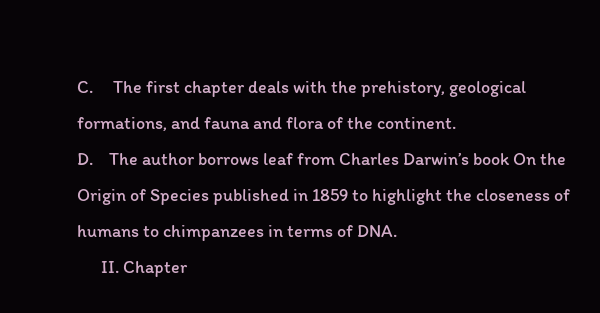C.     The first chapter deals with the prehistory, geological formations, and fauna and flora of the continent.
D.    The author borrows leaf from Charles Darwin’s book On the Origin of Species published in 1859 to highlight the closeness of humans to chimpanzees in terms of DNA.
      II. Chapter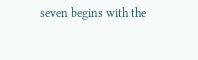seven begins with the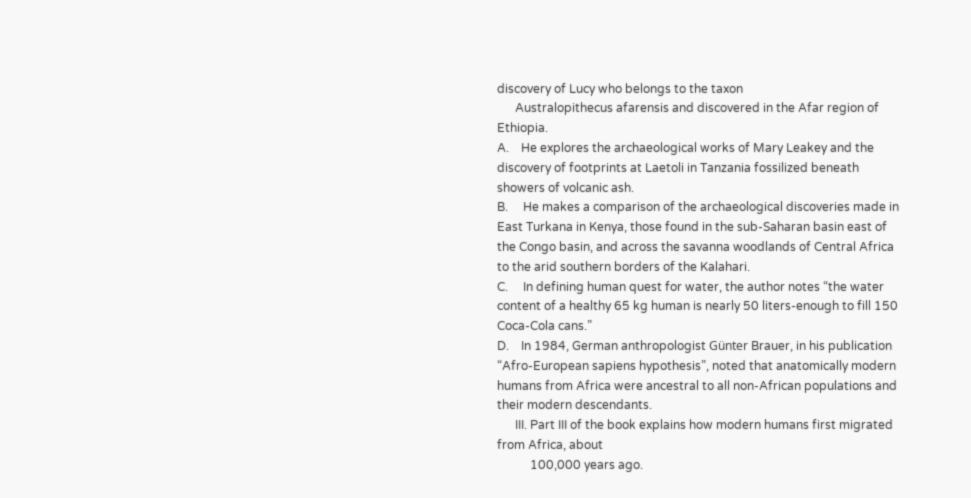discovery of Lucy who belongs to the taxon
      Australopithecus afarensis and discovered in the Afar region of Ethiopia.
A.    He explores the archaeological works of Mary Leakey and the discovery of footprints at Laetoli in Tanzania fossilized beneath showers of volcanic ash.
B.     He makes a comparison of the archaeological discoveries made in East Turkana in Kenya, those found in the sub-Saharan basin east of the Congo basin, and across the savanna woodlands of Central Africa to the arid southern borders of the Kalahari.
C.     In defining human quest for water, the author notes “the water content of a healthy 65 kg human is nearly 50 liters-enough to fill 150 Coca-Cola cans.”
D.    In 1984, German anthropologist Günter Brauer, in his publication “Afro-European sapiens hypothesis”, noted that anatomically modern humans from Africa were ancestral to all non-African populations and their modern descendants.
      III. Part III of the book explains how modern humans first migrated from Africa, about
           100,000 years ago.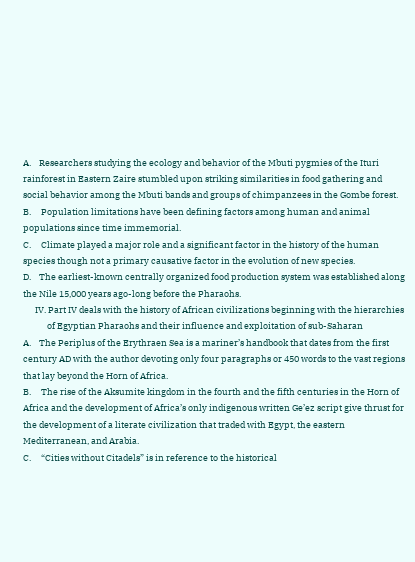A.    Researchers studying the ecology and behavior of the Mbuti pygmies of the Ituri rainforest in Eastern Zaire stumbled upon striking similarities in food gathering and social behavior among the Mbuti bands and groups of chimpanzees in the Gombe forest.
B.     Population limitations have been defining factors among human and animal populations since time immemorial.
C.     Climate played a major role and a significant factor in the history of the human species though not a primary causative factor in the evolution of new species.
D.    The earliest-known centrally organized food production system was established along the Nile 15,000 years ago-long before the Pharaohs.
      IV. Part IV deals with the history of African civilizations beginning with the hierarchies
            of Egyptian Pharaohs and their influence and exploitation of sub-Saharan
A.    The Periplus of the Erythraen Sea is a mariner’s handbook that dates from the first century AD with the author devoting only four paragraphs or 450 words to the vast regions that lay beyond the Horn of Africa.
B.     The rise of the Aksumite kingdom in the fourth and the fifth centuries in the Horn of Africa and the development of Africa’s only indigenous written Ge’ez script give thrust for the development of a literate civilization that traded with Egypt, the eastern Mediterranean, and Arabia.
C.     “Cities without Citadels” is in reference to the historical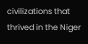civilizations that thrived in the Niger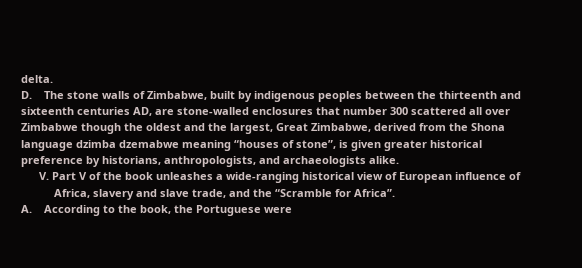delta.
D.    The stone walls of Zimbabwe, built by indigenous peoples between the thirteenth and sixteenth centuries AD, are stone-walled enclosures that number 300 scattered all over Zimbabwe though the oldest and the largest, Great Zimbabwe, derived from the Shona language dzimba dzemabwe meaning “houses of stone”, is given greater historical preference by historians, anthropologists, and archaeologists alike.
      V. Part V of the book unleashes a wide-ranging historical view of European influence of
           Africa, slavery and slave trade, and the “Scramble for Africa”.
A.    According to the book, the Portuguese were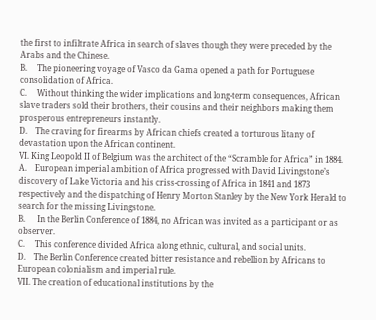the first to infiltrate Africa in search of slaves though they were preceded by the Arabs and the Chinese.
B.     The pioneering voyage of Vasco da Gama opened a path for Portuguese consolidation of Africa.
C.     Without thinking the wider implications and long-term consequences, African slave traders sold their brothers, their cousins and their neighbors making them prosperous entrepreneurs instantly.
D.    The craving for firearms by African chiefs created a torturous litany of devastation upon the African continent.
VI. King Leopold II of Belgium was the architect of the “Scramble for Africa” in 1884.
A.    European imperial ambition of Africa progressed with David Livingstone’s discovery of Lake Victoria and his criss-crossing of Africa in 1841 and 1873 respectively and the dispatching of Henry Morton Stanley by the New York Herald to search for the missing Livingstone.
B.      In the Berlin Conference of 1884, no African was invited as a participant or as observer.
C.     This conference divided Africa along ethnic, cultural, and social units.
D.    The Berlin Conference created bitter resistance and rebellion by Africans to European colonialism and imperial rule.
VII. The creation of educational institutions by the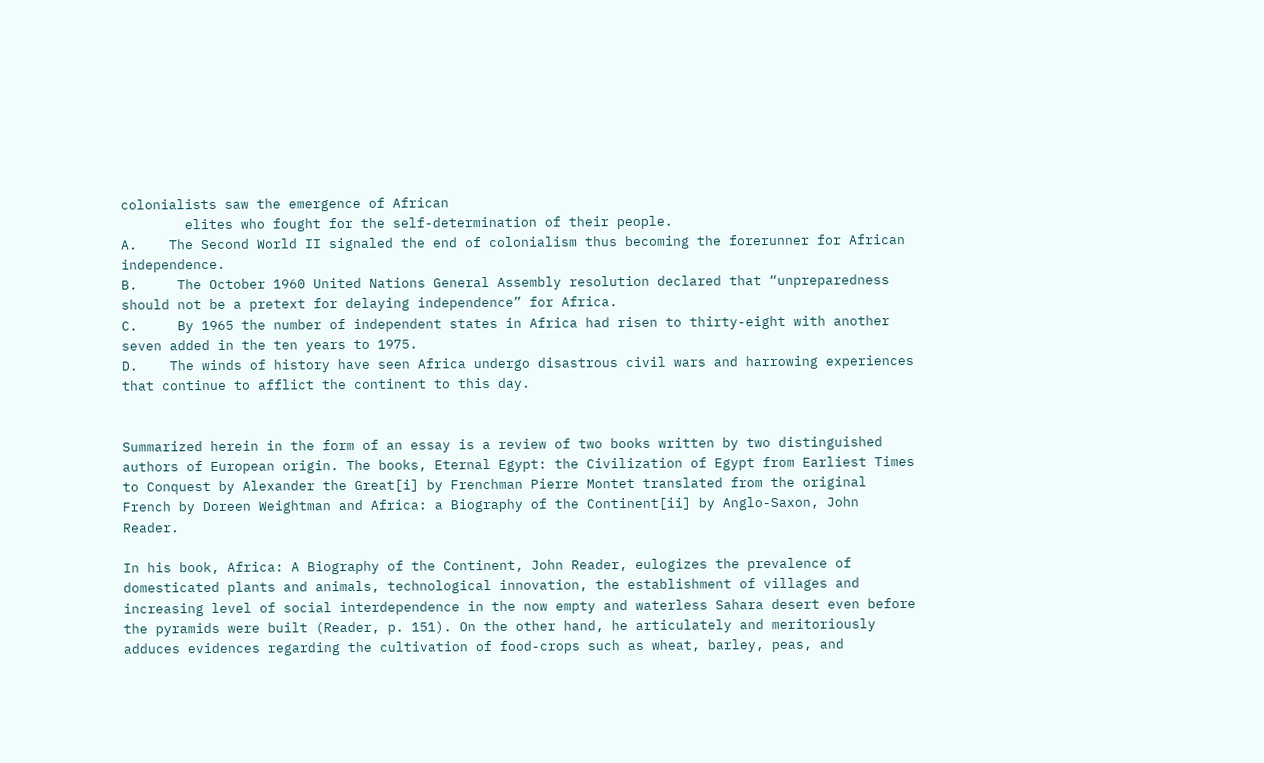colonialists saw the emergence of African
        elites who fought for the self-determination of their people.
A.    The Second World II signaled the end of colonialism thus becoming the forerunner for African independence.
B.     The October 1960 United Nations General Assembly resolution declared that “unpreparedness should not be a pretext for delaying independence” for Africa.
C.     By 1965 the number of independent states in Africa had risen to thirty-eight with another seven added in the ten years to 1975.
D.    The winds of history have seen Africa undergo disastrous civil wars and harrowing experiences that continue to afflict the continent to this day.


Summarized herein in the form of an essay is a review of two books written by two distinguished authors of European origin. The books, Eternal Egypt: the Civilization of Egypt from Earliest Times to Conquest by Alexander the Great[i] by Frenchman Pierre Montet translated from the original French by Doreen Weightman and Africa: a Biography of the Continent[ii] by Anglo-Saxon, John Reader.

In his book, Africa: A Biography of the Continent, John Reader, eulogizes the prevalence of domesticated plants and animals, technological innovation, the establishment of villages and increasing level of social interdependence in the now empty and waterless Sahara desert even before the pyramids were built (Reader, p. 151). On the other hand, he articulately and meritoriously adduces evidences regarding the cultivation of food-crops such as wheat, barley, peas, and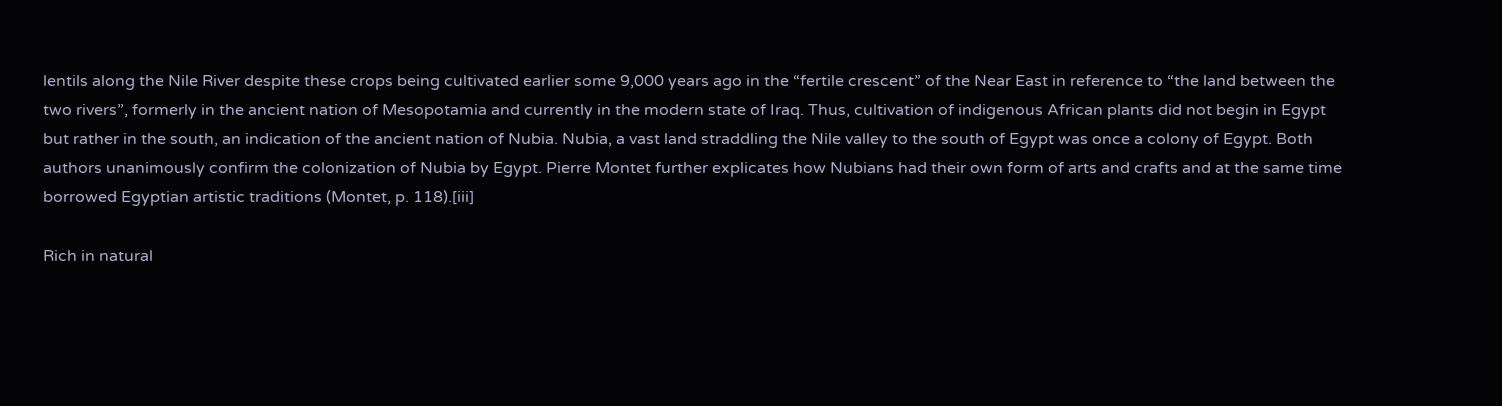lentils along the Nile River despite these crops being cultivated earlier some 9,000 years ago in the “fertile crescent” of the Near East in reference to “the land between the two rivers”, formerly in the ancient nation of Mesopotamia and currently in the modern state of Iraq. Thus, cultivation of indigenous African plants did not begin in Egypt but rather in the south, an indication of the ancient nation of Nubia. Nubia, a vast land straddling the Nile valley to the south of Egypt was once a colony of Egypt. Both authors unanimously confirm the colonization of Nubia by Egypt. Pierre Montet further explicates how Nubians had their own form of arts and crafts and at the same time borrowed Egyptian artistic traditions (Montet, p. 118).[iii]

Rich in natural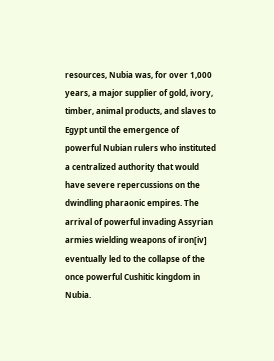resources, Nubia was, for over 1,000 years, a major supplier of gold, ivory, timber, animal products, and slaves to Egypt until the emergence of powerful Nubian rulers who instituted a centralized authority that would have severe repercussions on the dwindling pharaonic empires. The arrival of powerful invading Assyrian armies wielding weapons of iron[iv] eventually led to the collapse of the once powerful Cushitic kingdom in Nubia.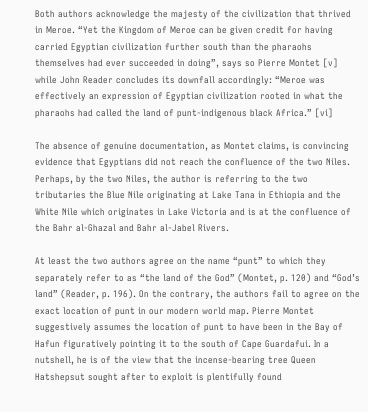Both authors acknowledge the majesty of the civilization that thrived in Meroe. “Yet the Kingdom of Meroe can be given credit for having carried Egyptian civilization further south than the pharaohs themselves had ever succeeded in doing”, says so Pierre Montet [v] while John Reader concludes its downfall accordingly: “Meroe was effectively an expression of Egyptian civilization rooted in what the pharaohs had called the land of punt-indigenous black Africa.” [vi]

The absence of genuine documentation, as Montet claims, is convincing evidence that Egyptians did not reach the confluence of the two Niles. Perhaps, by the two Niles, the author is referring to the two tributaries the Blue Nile originating at Lake Tana in Ethiopia and the White Nile which originates in Lake Victoria and is at the confluence of the Bahr al-Ghazal and Bahr al-Jabel Rivers.

At least the two authors agree on the name “punt” to which they separately refer to as “the land of the God” (Montet, p. 120) and “God’s land” (Reader, p. 196). On the contrary, the authors fail to agree on the exact location of punt in our modern world map. Pierre Montet suggestively assumes the location of punt to have been in the Bay of Hafun figuratively pointing it to the south of Cape Guardafui. In a nutshell, he is of the view that the incense-bearing tree Queen Hatshepsut sought after to exploit is plentifully found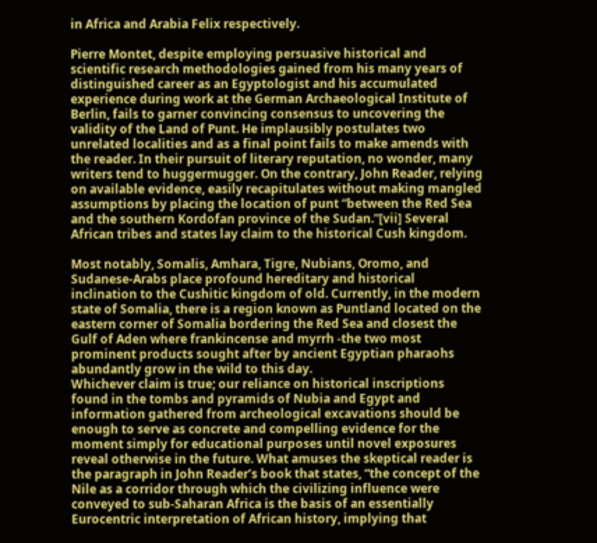in Africa and Arabia Felix respectively.

Pierre Montet, despite employing persuasive historical and scientific research methodologies gained from his many years of distinguished career as an Egyptologist and his accumulated experience during work at the German Archaeological Institute of Berlin, fails to garner convincing consensus to uncovering the validity of the Land of Punt. He implausibly postulates two unrelated localities and as a final point fails to make amends with the reader. In their pursuit of literary reputation, no wonder, many writers tend to huggermugger. On the contrary, John Reader, relying on available evidence, easily recapitulates without making mangled assumptions by placing the location of punt “between the Red Sea and the southern Kordofan province of the Sudan.”[vii] Several African tribes and states lay claim to the historical Cush kingdom.

Most notably, Somalis, Amhara, Tigre, Nubians, Oromo, and Sudanese-Arabs place profound hereditary and historical inclination to the Cushitic kingdom of old. Currently, in the modern state of Somalia, there is a region known as Puntland located on the eastern corner of Somalia bordering the Red Sea and closest the Gulf of Aden where frankincense and myrrh -the two most prominent products sought after by ancient Egyptian pharaohs abundantly grow in the wild to this day.
Whichever claim is true; our reliance on historical inscriptions found in the tombs and pyramids of Nubia and Egypt and information gathered from archeological excavations should be enough to serve as concrete and compelling evidence for the moment simply for educational purposes until novel exposures reveal otherwise in the future. What amuses the skeptical reader is the paragraph in John Reader’s book that states, “the concept of the Nile as a corridor through which the civilizing influence were conveyed to sub-Saharan Africa is the basis of an essentially Eurocentric interpretation of African history, implying that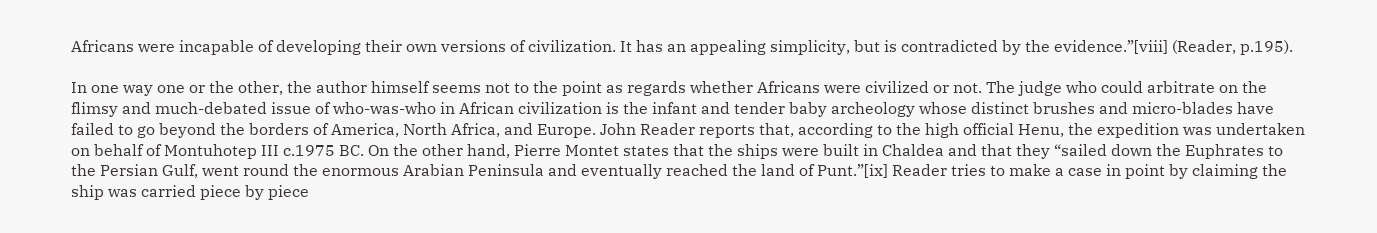Africans were incapable of developing their own versions of civilization. It has an appealing simplicity, but is contradicted by the evidence.”[viii] (Reader, p.195).

In one way one or the other, the author himself seems not to the point as regards whether Africans were civilized or not. The judge who could arbitrate on the flimsy and much-debated issue of who-was-who in African civilization is the infant and tender baby archeology whose distinct brushes and micro-blades have failed to go beyond the borders of America, North Africa, and Europe. John Reader reports that, according to the high official Henu, the expedition was undertaken on behalf of Montuhotep III c.1975 BC. On the other hand, Pierre Montet states that the ships were built in Chaldea and that they “sailed down the Euphrates to the Persian Gulf, went round the enormous Arabian Peninsula and eventually reached the land of Punt.”[ix] Reader tries to make a case in point by claiming the ship was carried piece by piece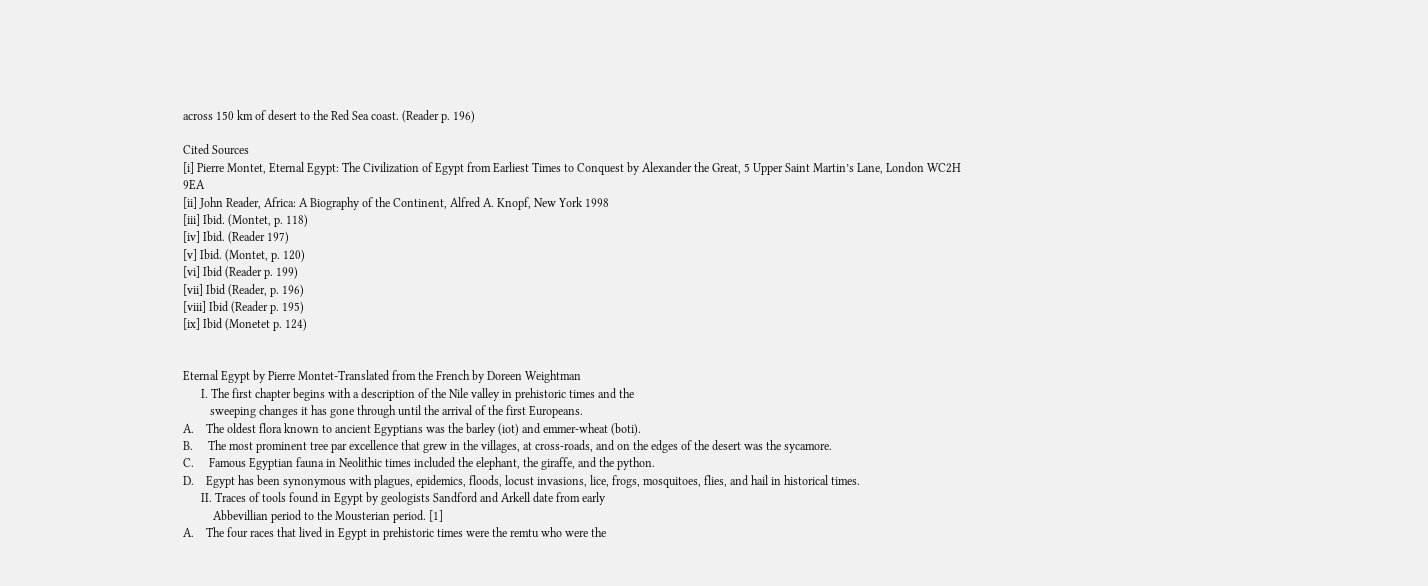across 150 km of desert to the Red Sea coast. (Reader p. 196)

Cited Sources
[i] Pierre Montet, Eternal Egypt: The Civilization of Egypt from Earliest Times to Conquest by Alexander the Great, 5 Upper Saint Martin’s Lane, London WC2H 9EA
[ii] John Reader, Africa: A Biography of the Continent, Alfred A. Knopf, New York 1998
[iii] Ibid. (Montet, p. 118)
[iv] Ibid. (Reader 197)
[v] Ibid. (Montet, p. 120)
[vi] Ibid (Reader p. 199)
[vii] Ibid (Reader, p. 196)
[viii] Ibid (Reader p. 195)
[ix] Ibid (Monetet p. 124)


Eternal Egypt by Pierre Montet-Translated from the French by Doreen Weightman
      I. The first chapter begins with a description of the Nile valley in prehistoric times and the
         sweeping changes it has gone through until the arrival of the first Europeans.
A.    The oldest flora known to ancient Egyptians was the barley (iot) and emmer-wheat (boti).
B.     The most prominent tree par excellence that grew in the villages, at cross-roads, and on the edges of the desert was the sycamore.
C.     Famous Egyptian fauna in Neolithic times included the elephant, the giraffe, and the python.
D.    Egypt has been synonymous with plagues, epidemics, floods, locust invasions, lice, frogs, mosquitoes, flies, and hail in historical times.
      II. Traces of tools found in Egypt by geologists Sandford and Arkell date from early
          Abbevillian period to the Mousterian period. [1]
A.    The four races that lived in Egypt in prehistoric times were the remtu who were the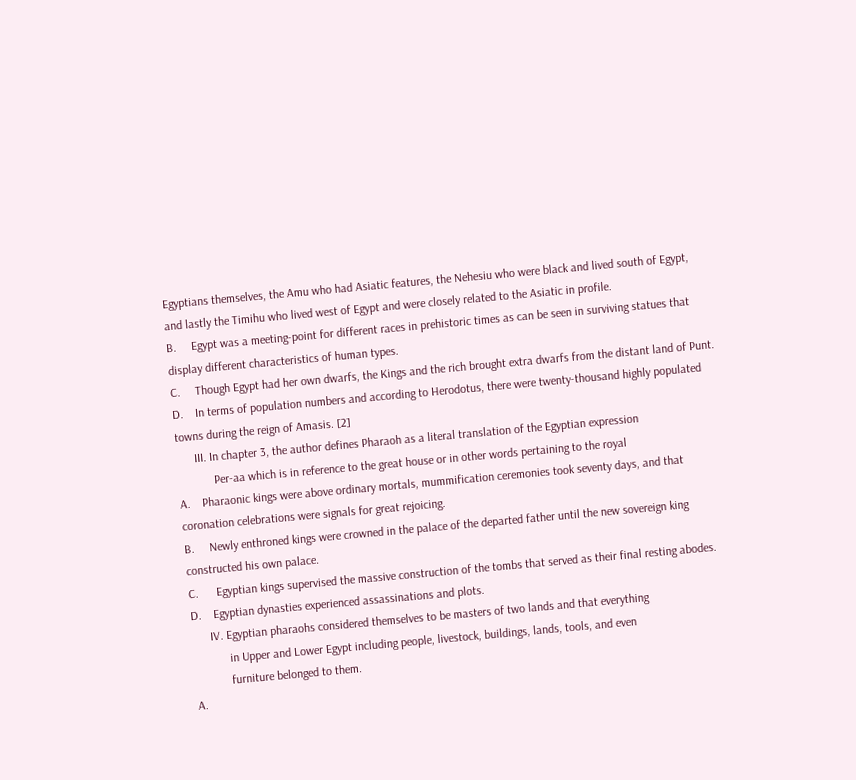Egyptians themselves, the Amu who had Asiatic features, the Nehesiu who were black and lived south of Egypt, and lastly the Timihu who lived west of Egypt and were closely related to the Asiatic in profile.
B.     Egypt was a meeting-point for different races in prehistoric times as can be seen in surviving statues that display different characteristics of human types.
C.     Though Egypt had her own dwarfs, the Kings and the rich brought extra dwarfs from the distant land of Punt.
D.    In terms of population numbers and according to Herodotus, there were twenty-thousand highly populated towns during the reign of Amasis. [2]
      III. In chapter 3, the author defines Pharaoh as a literal translation of the Egyptian expression
            Per-aa which is in reference to the great house or in other words pertaining to the royal
A.    Pharaonic kings were above ordinary mortals, mummification ceremonies took seventy days, and that coronation celebrations were signals for great rejoicing.
B.     Newly enthroned kings were crowned in the palace of the departed father until the new sovereign king constructed his own palace.
C.      Egyptian kings supervised the massive construction of the tombs that served as their final resting abodes.
D.    Egyptian dynasties experienced assassinations and plots.
      IV. Egyptian pharaohs considered themselves to be masters of two lands and that everything
            in Upper and Lower Egypt including people, livestock, buildings, lands, tools, and even
            furniture belonged to them.
A.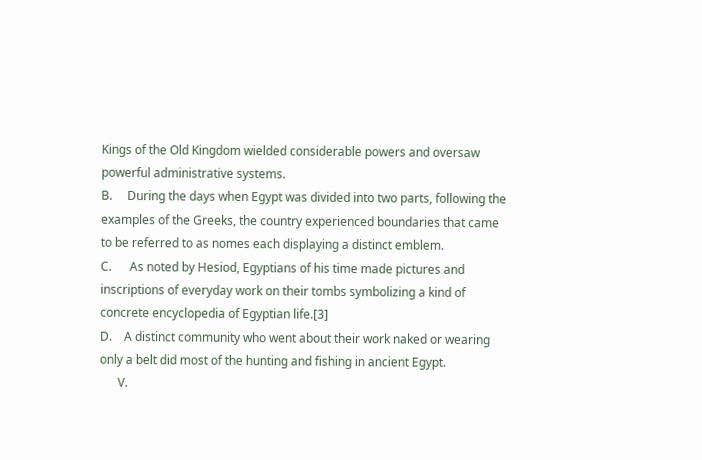Kings of the Old Kingdom wielded considerable powers and oversaw powerful administrative systems.
B.     During the days when Egypt was divided into two parts, following the examples of the Greeks, the country experienced boundaries that came to be referred to as nomes each displaying a distinct emblem.
C.      As noted by Hesiod, Egyptians of his time made pictures and inscriptions of everyday work on their tombs symbolizing a kind of concrete encyclopedia of Egyptian life.[3]
D.    A distinct community who went about their work naked or wearing only a belt did most of the hunting and fishing in ancient Egypt.
      V.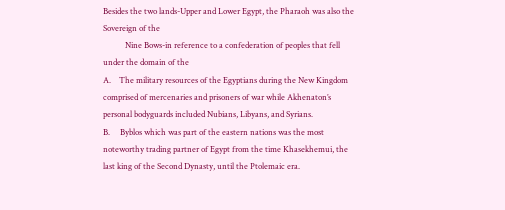Besides the two lands-Upper and Lower Egypt, the Pharaoh was also the Sovereign of the
           Nine Bows-in reference to a confederation of peoples that fell under the domain of the
A.    The military resources of the Egyptians during the New Kingdom comprised of mercenaries and prisoners of war while Akhenaton’s personal bodyguards included Nubians, Libyans, and Syrians.
B.     Byblos which was part of the eastern nations was the most noteworthy trading partner of Egypt from the time Khasekhemui, the last king of the Second Dynasty, until the Ptolemaic era.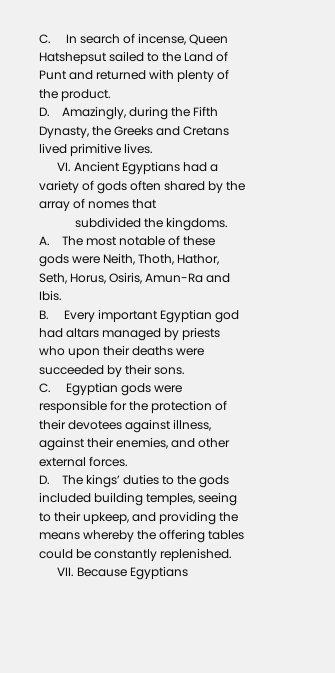C.     In search of incense, Queen Hatshepsut sailed to the Land of Punt and returned with plenty of the product.
D.    Amazingly, during the Fifth Dynasty, the Greeks and Cretans lived primitive lives.
      VI. Ancient Egyptians had a variety of gods often shared by the array of nomes that
            subdivided the kingdoms.
A.    The most notable of these gods were Neith, Thoth, Hathor, Seth, Horus, Osiris, Amun-Ra and Ibis.
B.     Every important Egyptian god had altars managed by priests who upon their deaths were succeeded by their sons.
C.     Egyptian gods were responsible for the protection of their devotees against illness, against their enemies, and other external forces.
D.    The kings’ duties to the gods included building temples, seeing to their upkeep, and providing the means whereby the offering tables could be constantly replenished.
      VII. Because Egyptians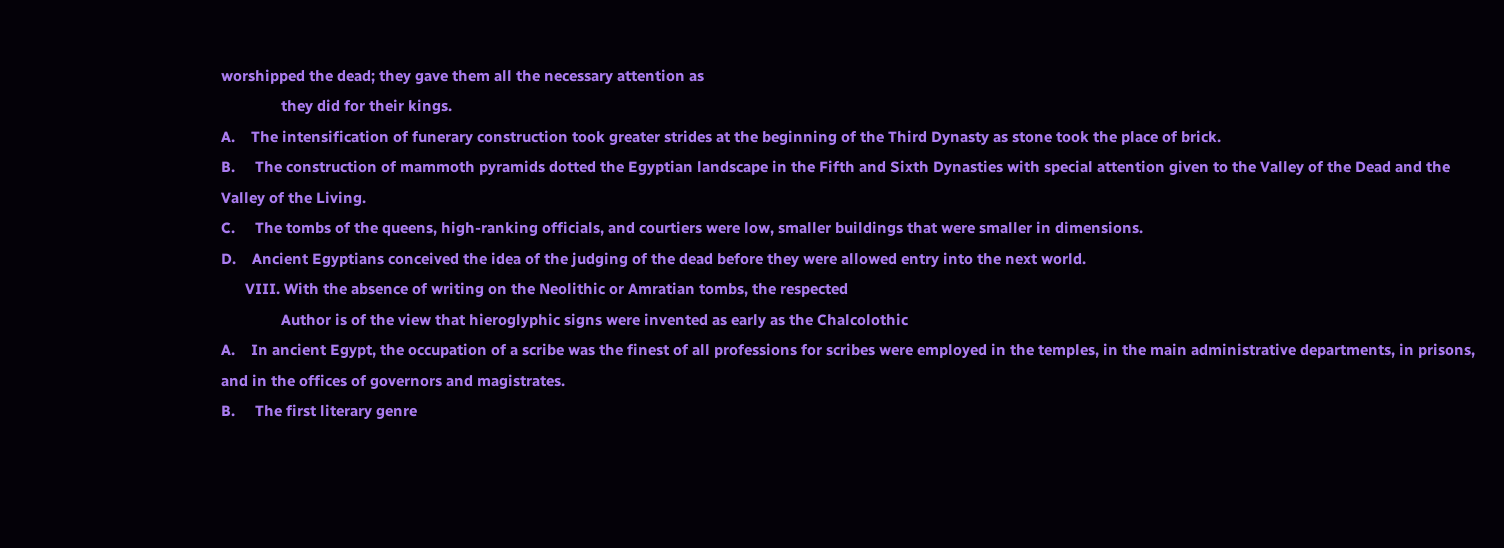worshipped the dead; they gave them all the necessary attention as
               they did for their kings.
A.    The intensification of funerary construction took greater strides at the beginning of the Third Dynasty as stone took the place of brick.
B.     The construction of mammoth pyramids dotted the Egyptian landscape in the Fifth and Sixth Dynasties with special attention given to the Valley of the Dead and the Valley of the Living.
C.     The tombs of the queens, high-ranking officials, and courtiers were low, smaller buildings that were smaller in dimensions.
D.    Ancient Egyptians conceived the idea of the judging of the dead before they were allowed entry into the next world.
      VIII. With the absence of writing on the Neolithic or Amratian tombs, the respected
               Author is of the view that hieroglyphic signs were invented as early as the Chalcolothic
A.    In ancient Egypt, the occupation of a scribe was the finest of all professions for scribes were employed in the temples, in the main administrative departments, in prisons, and in the offices of governors and magistrates.
B.     The first literary genre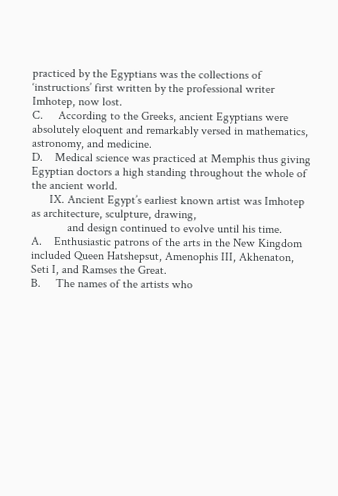practiced by the Egyptians was the collections of ‘instructions’ first written by the professional writer Imhotep, now lost.
C.     According to the Greeks, ancient Egyptians were absolutely eloquent and remarkably versed in mathematics, astronomy, and medicine.
D.    Medical science was practiced at Memphis thus giving Egyptian doctors a high standing throughout the whole of the ancient world.
      IX. Ancient Egypt’s earliest known artist was Imhotep as architecture, sculpture, drawing,
            and design continued to evolve until his time.
A.    Enthusiastic patrons of the arts in the New Kingdom included Queen Hatshepsut, Amenophis III, Akhenaton, Seti I, and Ramses the Great.
B.     The names of the artists who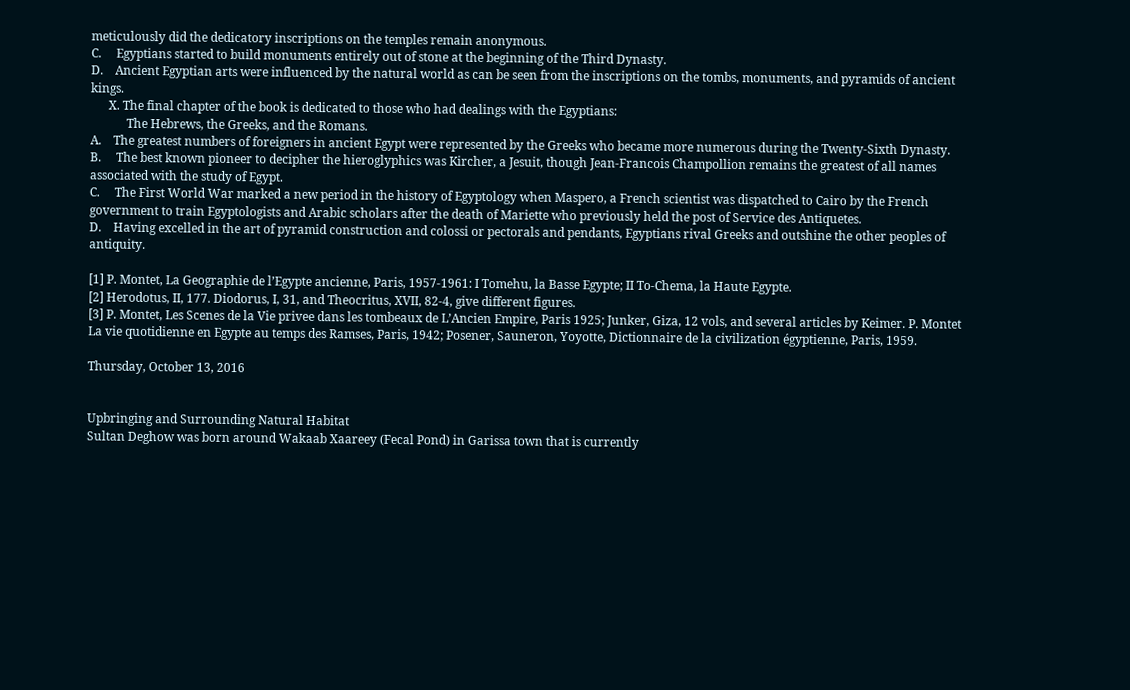meticulously did the dedicatory inscriptions on the temples remain anonymous.
C.     Egyptians started to build monuments entirely out of stone at the beginning of the Third Dynasty.
D.    Ancient Egyptian arts were influenced by the natural world as can be seen from the inscriptions on the tombs, monuments, and pyramids of ancient kings.
      X. The final chapter of the book is dedicated to those who had dealings with the Egyptians:
            The Hebrews, the Greeks, and the Romans.
A.    The greatest numbers of foreigners in ancient Egypt were represented by the Greeks who became more numerous during the Twenty-Sixth Dynasty.
B.     The best known pioneer to decipher the hieroglyphics was Kircher, a Jesuit, though Jean-Francois Champollion remains the greatest of all names associated with the study of Egypt.
C.     The First World War marked a new period in the history of Egyptology when Maspero, a French scientist was dispatched to Cairo by the French government to train Egyptologists and Arabic scholars after the death of Mariette who previously held the post of Service des Antiquetes.
D.    Having excelled in the art of pyramid construction and colossi or pectorals and pendants, Egyptians rival Greeks and outshine the other peoples of antiquity.

[1] P. Montet, La Geographie de l’Egypte ancienne, Paris, 1957-1961: I Tomehu, la Basse Egypte; II To-Chema, la Haute Egypte.
[2] Herodotus, II, 177. Diodorus, I, 31, and Theocritus, XVII, 82-4, give different figures.
[3] P. Montet, Les Scenes de la Vie privee dans les tombeaux de L’Ancien Empire, Paris 1925; Junker, Giza, 12 vols, and several articles by Keimer. P. Montet La vie quotidienne en Egypte au temps des Ramses, Paris, 1942; Posener, Sauneron, Yoyotte, Dictionnaire de la civilization égyptienne, Paris, 1959.

Thursday, October 13, 2016


Upbringing and Surrounding Natural Habitat
Sultan Deghow was born around Wakaab Xaareey (Fecal Pond) in Garissa town that is currently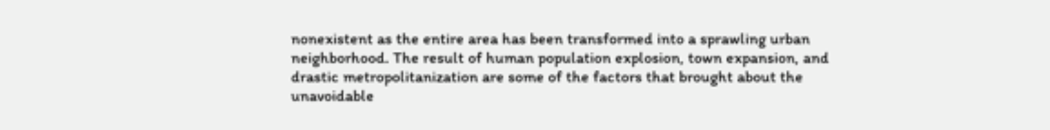nonexistent as the entire area has been transformed into a sprawling urban neighborhood. The result of human population explosion, town expansion, and drastic metropolitanization are some of the factors that brought about the unavoidable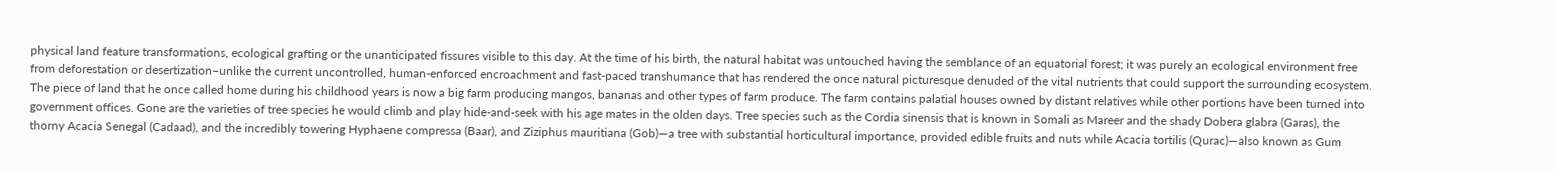physical land feature transformations, ecological grafting or the unanticipated fissures visible to this day. At the time of his birth, the natural habitat was untouched having the semblance of an equatorial forest; it was purely an ecological environment free from deforestation or desertization–unlike the current uncontrolled, human-enforced encroachment and fast-paced transhumance that has rendered the once natural picturesque denuded of the vital nutrients that could support the surrounding ecosystem.
The piece of land that he once called home during his childhood years is now a big farm producing mangos, bananas and other types of farm produce. The farm contains palatial houses owned by distant relatives while other portions have been turned into government offices. Gone are the varieties of tree species he would climb and play hide-and-seek with his age mates in the olden days. Tree species such as the Cordia sinensis that is known in Somali as Mareer and the shady Dobera glabra (Garas), the thorny Acacia Senegal (Cadaad), and the incredibly towering Hyphaene compressa (Baar), and Ziziphus mauritiana (Gob)—a tree with substantial horticultural importance, provided edible fruits and nuts while Acacia tortilis (Qurac)—also known as Gum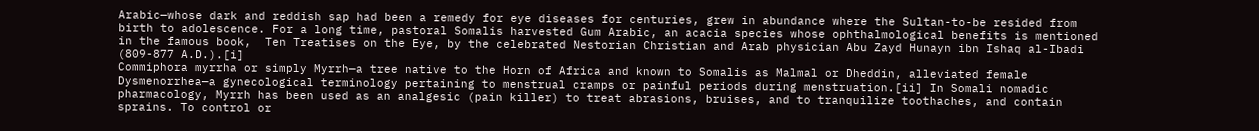Arabic—whose dark and reddish sap had been a remedy for eye diseases for centuries, grew in abundance where the Sultan-to-be resided from birth to adolescence. For a long time, pastoral Somalis harvested Gum Arabic, an acacia species whose ophthalmological benefits is mentioned in the famous book,  Ten Treatises on the Eye, by the celebrated Nestorian Christian and Arab physician Abu Zayd Hunayn ibn Ishaq al-Ibadi (809-877 A.D.).[i]
Commiphora myrrha or simply Myrrh—a tree native to the Horn of Africa and known to Somalis as Malmal or Dheddin, alleviated female Dysmenorrhea—a gynecological terminology pertaining to menstrual cramps or painful periods during menstruation.[ii] In Somali nomadic pharmacology, Myrrh has been used as an analgesic (pain killer) to treat abrasions, bruises, and to tranquilize toothaches, and contain sprains. To control or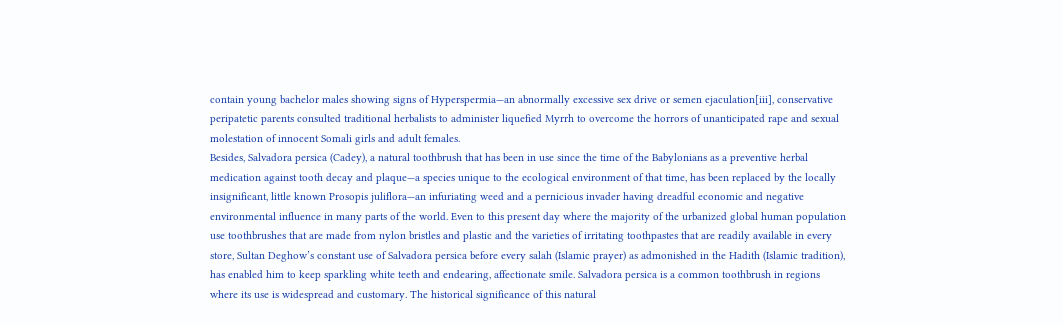contain young bachelor males showing signs of Hyperspermia—an abnormally excessive sex drive or semen ejaculation[iii], conservative peripatetic parents consulted traditional herbalists to administer liquefied Myrrh to overcome the horrors of unanticipated rape and sexual molestation of innocent Somali girls and adult females.
Besides, Salvadora persica (Cadey), a natural toothbrush that has been in use since the time of the Babylonians as a preventive herbal medication against tooth decay and plaque—a species unique to the ecological environment of that time, has been replaced by the locally insignificant, little known Prosopis juliflora—an infuriating weed and a pernicious invader having dreadful economic and negative environmental influence in many parts of the world. Even to this present day where the majority of the urbanized global human population use toothbrushes that are made from nylon bristles and plastic and the varieties of irritating toothpastes that are readily available in every store, Sultan Deghow’s constant use of Salvadora persica before every salah (Islamic prayer) as admonished in the Hadith (Islamic tradition), has enabled him to keep sparkling white teeth and endearing, affectionate smile. Salvadora persica is a common toothbrush in regions where its use is widespread and customary. The historical significance of this natural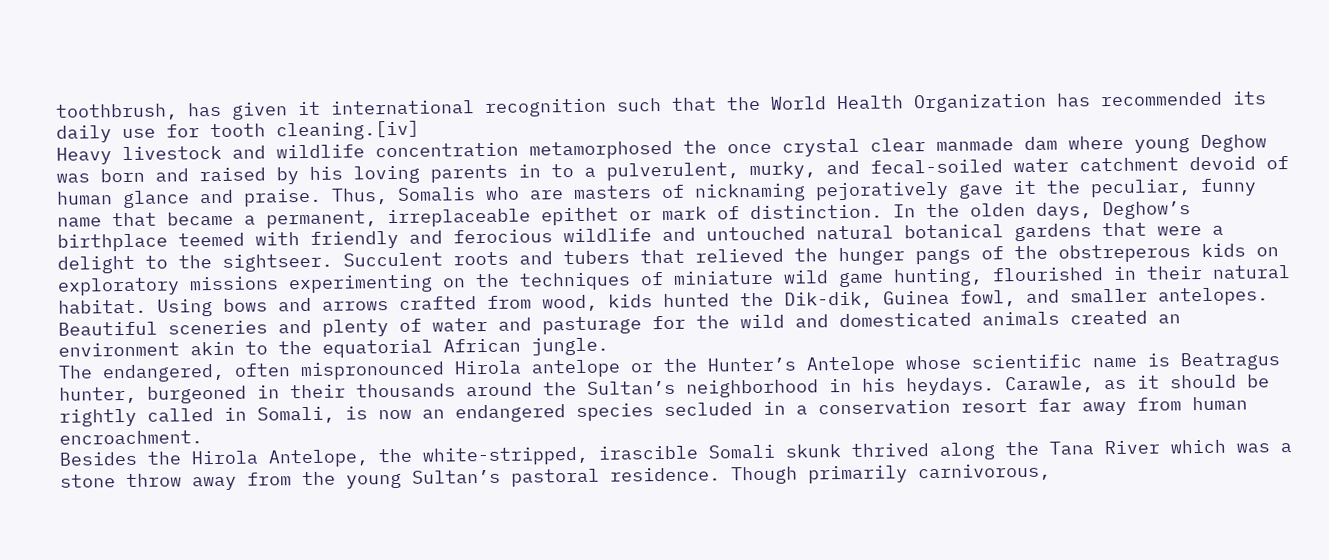toothbrush, has given it international recognition such that the World Health Organization has recommended its daily use for tooth cleaning.[iv]
Heavy livestock and wildlife concentration metamorphosed the once crystal clear manmade dam where young Deghow was born and raised by his loving parents in to a pulverulent, murky, and fecal-soiled water catchment devoid of human glance and praise. Thus, Somalis who are masters of nicknaming pejoratively gave it the peculiar, funny name that became a permanent, irreplaceable epithet or mark of distinction. In the olden days, Deghow’s birthplace teemed with friendly and ferocious wildlife and untouched natural botanical gardens that were a delight to the sightseer. Succulent roots and tubers that relieved the hunger pangs of the obstreperous kids on exploratory missions experimenting on the techniques of miniature wild game hunting, flourished in their natural habitat. Using bows and arrows crafted from wood, kids hunted the Dik-dik, Guinea fowl, and smaller antelopes. Beautiful sceneries and plenty of water and pasturage for the wild and domesticated animals created an environment akin to the equatorial African jungle.
The endangered, often mispronounced Hirola antelope or the Hunter’s Antelope whose scientific name is Beatragus hunter, burgeoned in their thousands around the Sultan’s neighborhood in his heydays. Carawle, as it should be rightly called in Somali, is now an endangered species secluded in a conservation resort far away from human encroachment.
Besides the Hirola Antelope, the white-stripped, irascible Somali skunk thrived along the Tana River which was a stone throw away from the young Sultan’s pastoral residence. Though primarily carnivorous,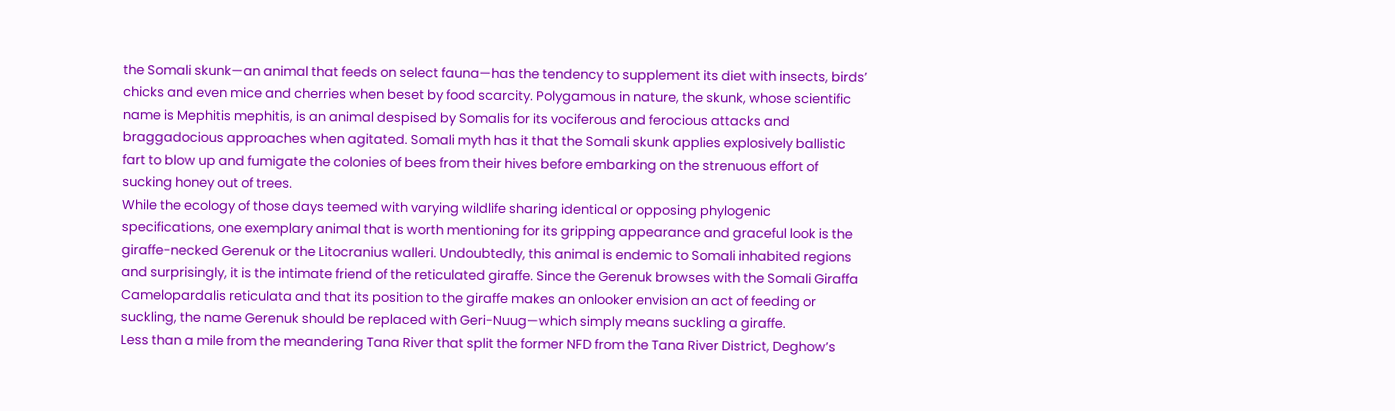the Somali skunk—an animal that feeds on select fauna—has the tendency to supplement its diet with insects, birds’ chicks and even mice and cherries when beset by food scarcity. Polygamous in nature, the skunk, whose scientific name is Mephitis mephitis, is an animal despised by Somalis for its vociferous and ferocious attacks and braggadocious approaches when agitated. Somali myth has it that the Somali skunk applies explosively ballistic fart to blow up and fumigate the colonies of bees from their hives before embarking on the strenuous effort of sucking honey out of trees.
While the ecology of those days teemed with varying wildlife sharing identical or opposing phylogenic specifications, one exemplary animal that is worth mentioning for its gripping appearance and graceful look is the giraffe-necked Gerenuk or the Litocranius walleri. Undoubtedly, this animal is endemic to Somali inhabited regions and surprisingly, it is the intimate friend of the reticulated giraffe. Since the Gerenuk browses with the Somali Giraffa Camelopardalis reticulata and that its position to the giraffe makes an onlooker envision an act of feeding or suckling, the name Gerenuk should be replaced with Geri-Nuug—which simply means suckling a giraffe.
Less than a mile from the meandering Tana River that split the former NFD from the Tana River District, Deghow’s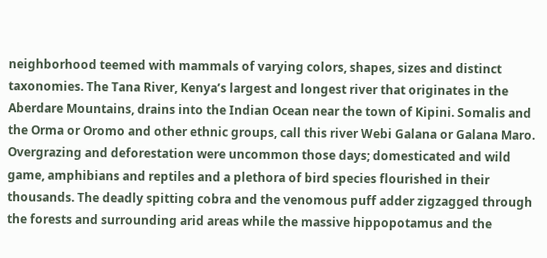neighborhood teemed with mammals of varying colors, shapes, sizes and distinct taxonomies. The Tana River, Kenya’s largest and longest river that originates in the Aberdare Mountains, drains into the Indian Ocean near the town of Kipini. Somalis and the Orma or Oromo and other ethnic groups, call this river Webi Galana or Galana Maro. Overgrazing and deforestation were uncommon those days; domesticated and wild game, amphibians and reptiles and a plethora of bird species flourished in their thousands. The deadly spitting cobra and the venomous puff adder zigzagged through the forests and surrounding arid areas while the massive hippopotamus and the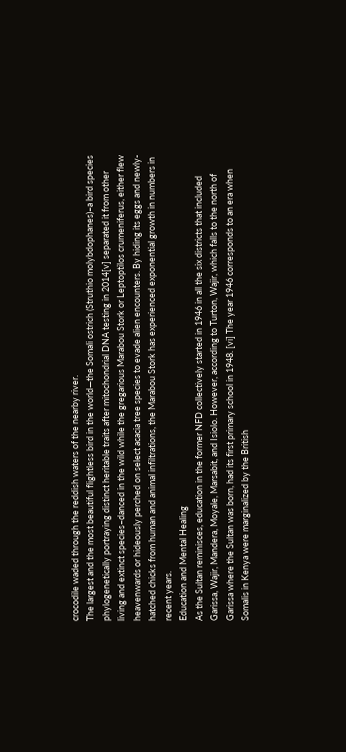crocodile waded through the reddish waters of the nearby river.
The largest and the most beautiful flightless bird in the world—the Somali ostrich (Struthio molybdophanes)–a bird species phylogenetically portraying distinct heritable traits after mitochondrial DNA testing in 2014[v] separated it from other living and extinct species–danced in the wild while the gregarious Marabou Stork or Leptoptilos crumeniferus, either flew heavenwards or hideously perched on select acacia tree species to evade alien encounters. By hiding its eggs and newly-hatched chicks from human and animal infiltrations, the Marabou Stork has experienced exponential growth in numbers in recent years.
Education and Mental Healing
As the Sultan reminisces, education in the former NFD collectively started in 1946 in all the six districts that included Garissa, Wajir, Mandera, Moyale, Marsabit, and Isiolo. However, according to Turton, Wajir, which falls to the north of Garissa where the Sultan was born, had its first primary school in 1948. [vi] The year 1946 corresponds to an era when Somalis in Kenya were marginalized by the British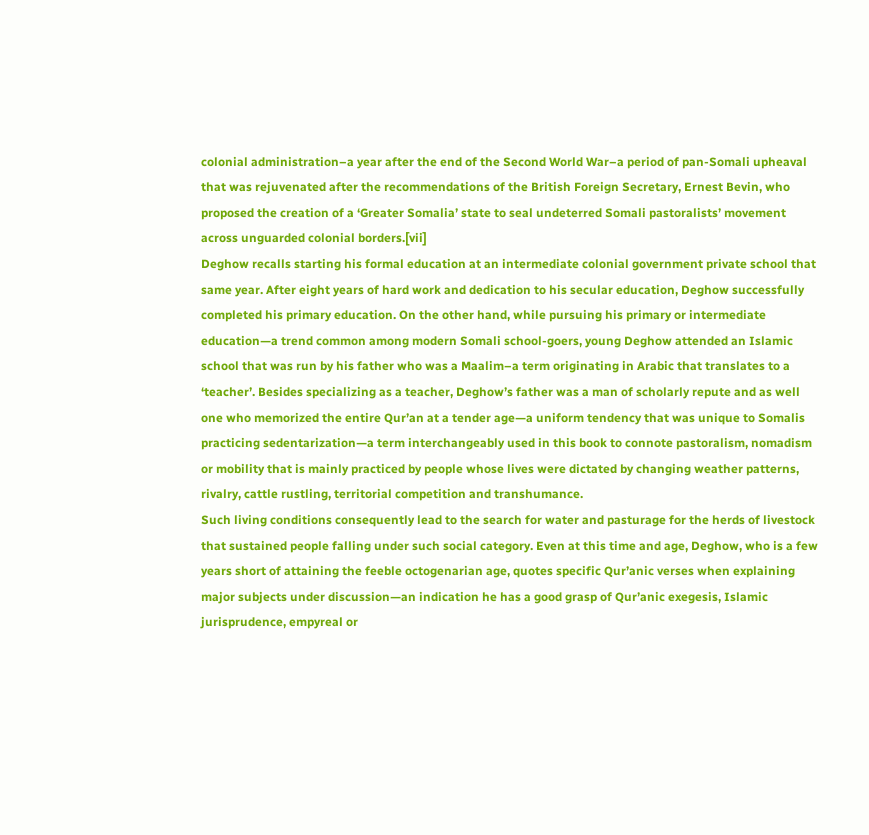colonial administration–a year after the end of the Second World War–a period of pan-Somali upheaval that was rejuvenated after the recommendations of the British Foreign Secretary, Ernest Bevin, who proposed the creation of a ‘Greater Somalia’ state to seal undeterred Somali pastoralists’ movement across unguarded colonial borders.[vii]
Deghow recalls starting his formal education at an intermediate colonial government private school that same year. After eight years of hard work and dedication to his secular education, Deghow successfully completed his primary education. On the other hand, while pursuing his primary or intermediate education—a trend common among modern Somali school-goers, young Deghow attended an Islamic school that was run by his father who was a Maalim–a term originating in Arabic that translates to a ‘teacher’. Besides specializing as a teacher, Deghow’s father was a man of scholarly repute and as well one who memorized the entire Qur’an at a tender age—a uniform tendency that was unique to Somalis practicing sedentarization—a term interchangeably used in this book to connote pastoralism, nomadism or mobility that is mainly practiced by people whose lives were dictated by changing weather patterns, rivalry, cattle rustling, territorial competition and transhumance.
Such living conditions consequently lead to the search for water and pasturage for the herds of livestock that sustained people falling under such social category. Even at this time and age, Deghow, who is a few years short of attaining the feeble octogenarian age, quotes specific Qur’anic verses when explaining major subjects under discussion—an indication he has a good grasp of Qur’anic exegesis, Islamic jurisprudence, empyreal or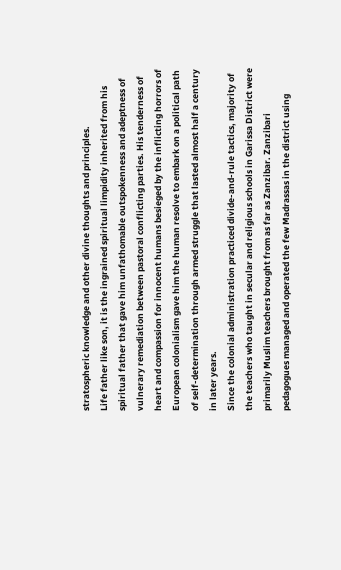stratospheric knowledge and other divine thoughts and principles.
Life father like son, it is the ingrained spiritual limpidity inherited from his spiritual father that gave him unfathomable outspokenness and adeptness of vulnerary remediation between pastoral conflicting parties. His tenderness of heart and compassion for innocent humans besieged by the inflicting horrors of European colonialism gave him the human resolve to embark on a political path of self-determination through armed struggle that lasted almost half a century in later years.
Since the colonial administration practiced divide-and-rule tactics, majority of the teachers who taught in secular and religious schools in Garissa District were primarily Muslim teachers brought from as far as Zanzibar. Zanzibari pedagogues managed and operated the few Madrassas in the district using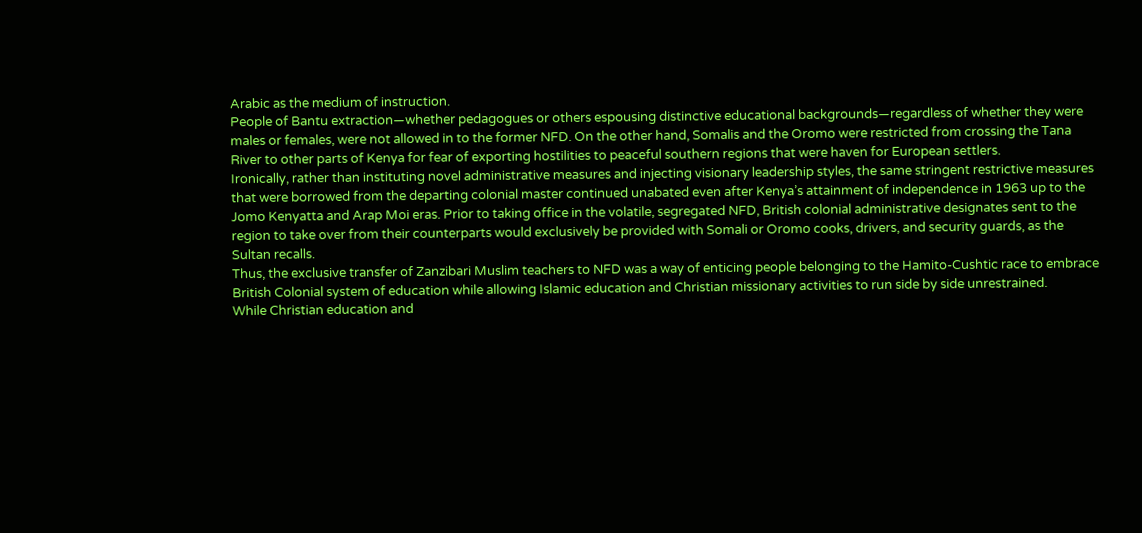Arabic as the medium of instruction.
People of Bantu extraction—whether pedagogues or others espousing distinctive educational backgrounds—regardless of whether they were males or females, were not allowed in to the former NFD. On the other hand, Somalis and the Oromo were restricted from crossing the Tana River to other parts of Kenya for fear of exporting hostilities to peaceful southern regions that were haven for European settlers.
Ironically, rather than instituting novel administrative measures and injecting visionary leadership styles, the same stringent restrictive measures that were borrowed from the departing colonial master continued unabated even after Kenya’s attainment of independence in 1963 up to the Jomo Kenyatta and Arap Moi eras. Prior to taking office in the volatile, segregated NFD, British colonial administrative designates sent to the region to take over from their counterparts would exclusively be provided with Somali or Oromo cooks, drivers, and security guards, as the Sultan recalls.
Thus, the exclusive transfer of Zanzibari Muslim teachers to NFD was a way of enticing people belonging to the Hamito-Cushtic race to embrace British Colonial system of education while allowing Islamic education and Christian missionary activities to run side by side unrestrained.
While Christian education and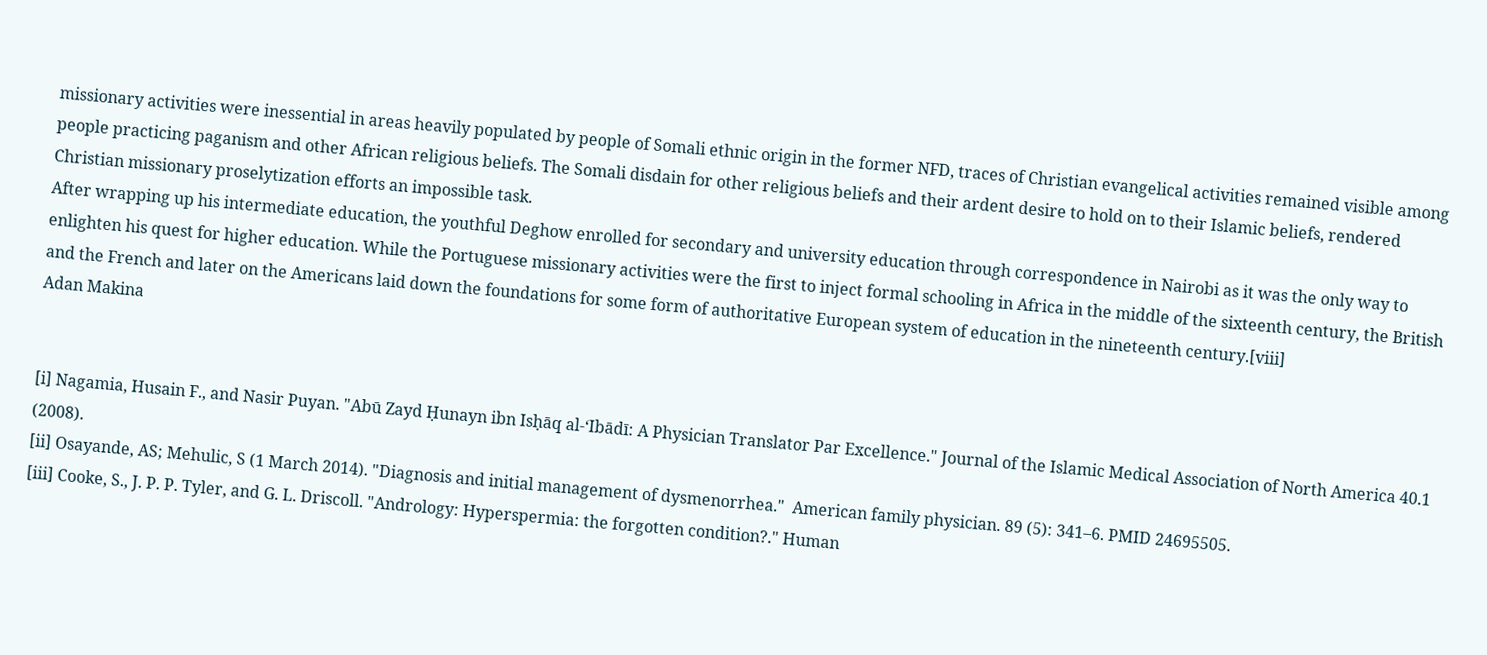missionary activities were inessential in areas heavily populated by people of Somali ethnic origin in the former NFD, traces of Christian evangelical activities remained visible among people practicing paganism and other African religious beliefs. The Somali disdain for other religious beliefs and their ardent desire to hold on to their Islamic beliefs, rendered Christian missionary proselytization efforts an impossible task.
After wrapping up his intermediate education, the youthful Deghow enrolled for secondary and university education through correspondence in Nairobi as it was the only way to enlighten his quest for higher education. While the Portuguese missionary activities were the first to inject formal schooling in Africa in the middle of the sixteenth century, the British and the French and later on the Americans laid down the foundations for some form of authoritative European system of education in the nineteenth century.[viii]
Adan Makina


[i] Nagamia, Husain F., and Nasir Puyan. "Abū Zayd Ḥunayn ibn Isḥāq al-‘Ibādī: A Physician Translator Par Excellence." Journal of the Islamic Medical Association of North America 40.1 (2008).
[ii] Osayande, AS; Mehulic, S (1 March 2014). "Diagnosis and initial management of dysmenorrhea."  American family physician. 89 (5): 341–6. PMID 24695505.
[iii] Cooke, S., J. P. P. Tyler, and G. L. Driscoll. "Andrology: Hyperspermia: the forgotten condition?." Human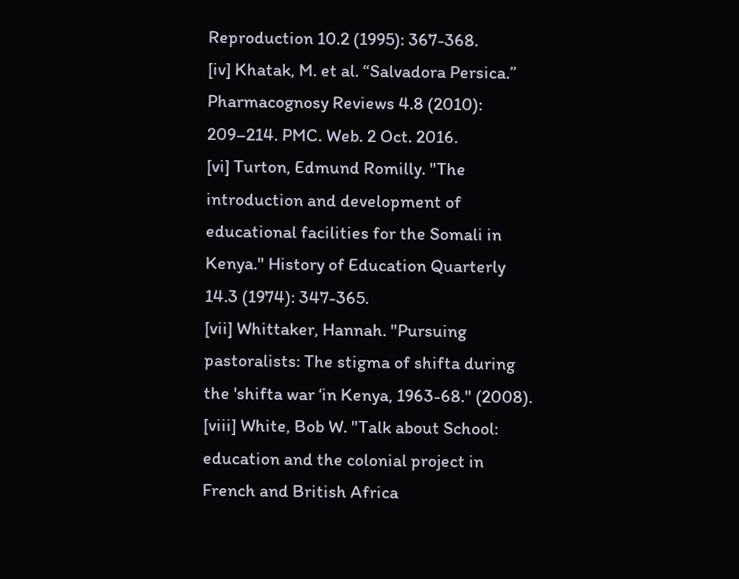Reproduction 10.2 (1995): 367-368.
[iv] Khatak, M. et al. “Salvadora Persica.” Pharmacognosy Reviews 4.8 (2010): 209–214. PMC. Web. 2 Oct. 2016.
[vi] Turton, Edmund Romilly. "The introduction and development of educational facilities for the Somali in Kenya." History of Education Quarterly 14.3 (1974): 347-365.
[vii] Whittaker, Hannah. "Pursuing pastoralists: The stigma of shifta during the 'shifta war ‘in Kenya, 1963-68." (2008).
[viii] White, Bob W. "Talk about School: education and the colonial project in French and British Africa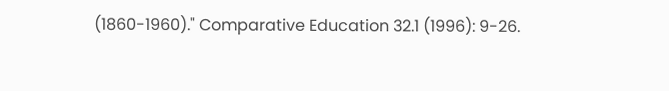(1860-1960)." Comparative Education 32.1 (1996): 9-26.